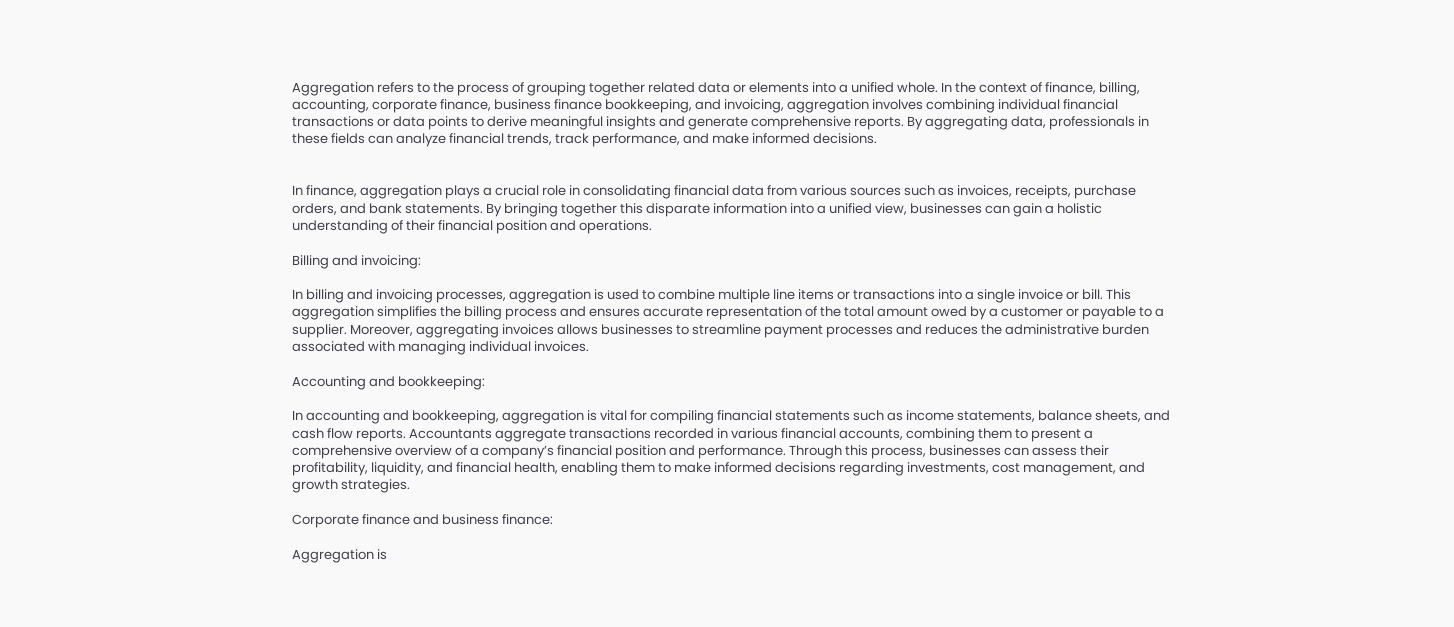Aggregation refers to the process of grouping together related data or elements into a unified whole. In the context of finance, billing, accounting, corporate finance, business finance bookkeeping, and invoicing, aggregation involves combining individual financial transactions or data points to derive meaningful insights and generate comprehensive reports. By aggregating data, professionals in these fields can analyze financial trends, track performance, and make informed decisions.


In finance, aggregation plays a crucial role in consolidating financial data from various sources such as invoices, receipts, purchase orders, and bank statements. By bringing together this disparate information into a unified view, businesses can gain a holistic understanding of their financial position and operations.

Billing and invoicing:

In billing and invoicing processes, aggregation is used to combine multiple line items or transactions into a single invoice or bill. This aggregation simplifies the billing process and ensures accurate representation of the total amount owed by a customer or payable to a supplier. Moreover, aggregating invoices allows businesses to streamline payment processes and reduces the administrative burden associated with managing individual invoices.

Accounting and bookkeeping:

In accounting and bookkeeping, aggregation is vital for compiling financial statements such as income statements, balance sheets, and cash flow reports. Accountants aggregate transactions recorded in various financial accounts, combining them to present a comprehensive overview of a company’s financial position and performance. Through this process, businesses can assess their profitability, liquidity, and financial health, enabling them to make informed decisions regarding investments, cost management, and growth strategies.

Corporate finance and business finance:

Aggregation is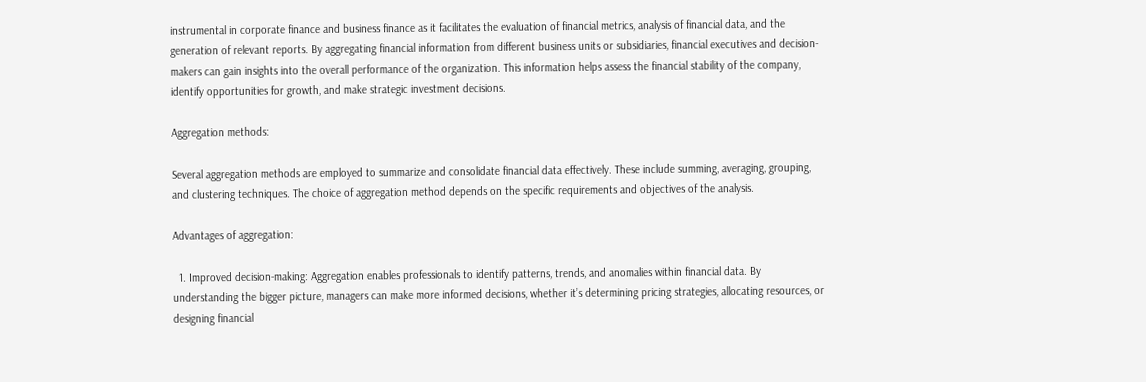instrumental in corporate finance and business finance as it facilitates the evaluation of financial metrics, analysis of financial data, and the generation of relevant reports. By aggregating financial information from different business units or subsidiaries, financial executives and decision-makers can gain insights into the overall performance of the organization. This information helps assess the financial stability of the company, identify opportunities for growth, and make strategic investment decisions.

Aggregation methods:

Several aggregation methods are employed to summarize and consolidate financial data effectively. These include summing, averaging, grouping, and clustering techniques. The choice of aggregation method depends on the specific requirements and objectives of the analysis.

Advantages of aggregation:

  1. Improved decision-making: Aggregation enables professionals to identify patterns, trends, and anomalies within financial data. By understanding the bigger picture, managers can make more informed decisions, whether it’s determining pricing strategies, allocating resources, or designing financial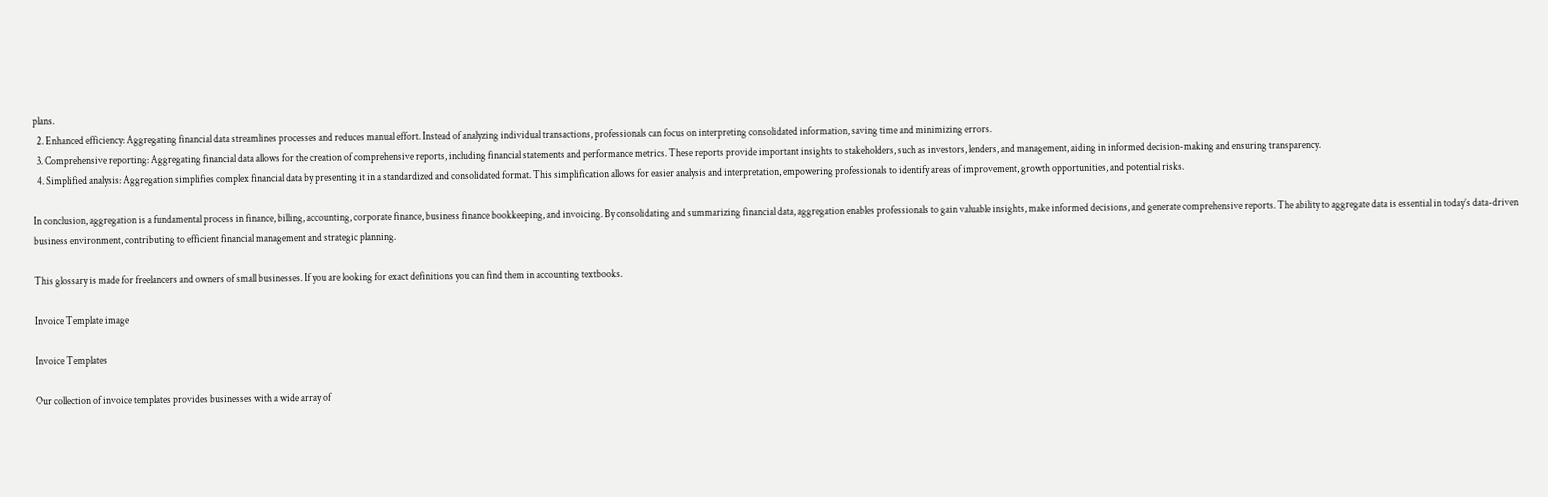plans.
  2. Enhanced efficiency: Aggregating financial data streamlines processes and reduces manual effort. Instead of analyzing individual transactions, professionals can focus on interpreting consolidated information, saving time and minimizing errors.
  3. Comprehensive reporting: Aggregating financial data allows for the creation of comprehensive reports, including financial statements and performance metrics. These reports provide important insights to stakeholders, such as investors, lenders, and management, aiding in informed decision-making and ensuring transparency.
  4. Simplified analysis: Aggregation simplifies complex financial data by presenting it in a standardized and consolidated format. This simplification allows for easier analysis and interpretation, empowering professionals to identify areas of improvement, growth opportunities, and potential risks.

In conclusion, aggregation is a fundamental process in finance, billing, accounting, corporate finance, business finance bookkeeping, and invoicing. By consolidating and summarizing financial data, aggregation enables professionals to gain valuable insights, make informed decisions, and generate comprehensive reports. The ability to aggregate data is essential in today’s data-driven business environment, contributing to efficient financial management and strategic planning.

This glossary is made for freelancers and owners of small businesses. If you are looking for exact definitions you can find them in accounting textbooks.

Invoice Template image

Invoice Templates

Our collection of invoice templates provides businesses with a wide array of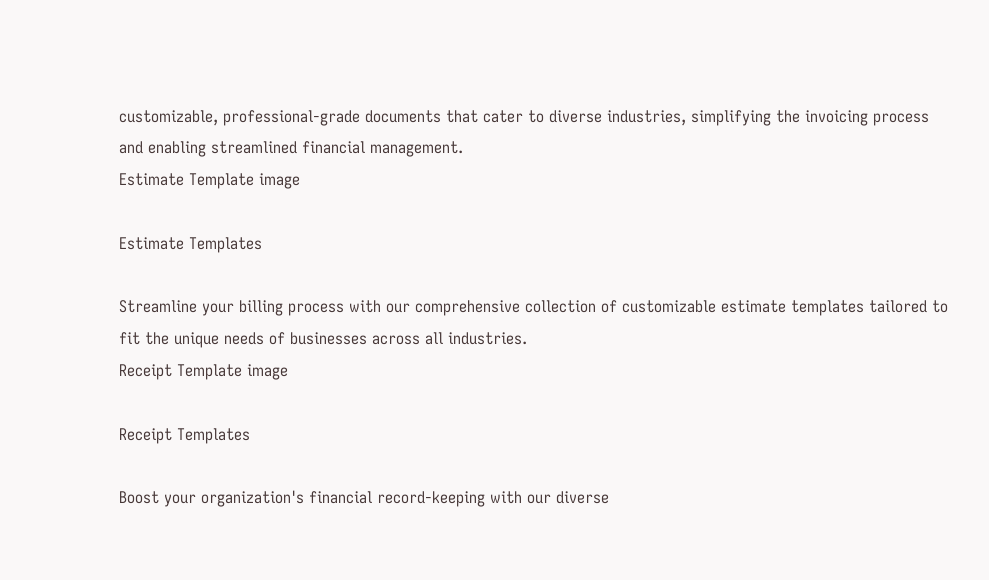customizable, professional-grade documents that cater to diverse industries, simplifying the invoicing process and enabling streamlined financial management.
Estimate Template image

Estimate Templates

Streamline your billing process with our comprehensive collection of customizable estimate templates tailored to fit the unique needs of businesses across all industries.
Receipt Template image

Receipt Templates

Boost your organization's financial record-keeping with our diverse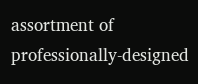assortment of professionally-designed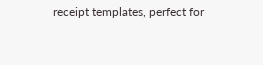receipt templates, perfect for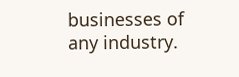businesses of any industry.